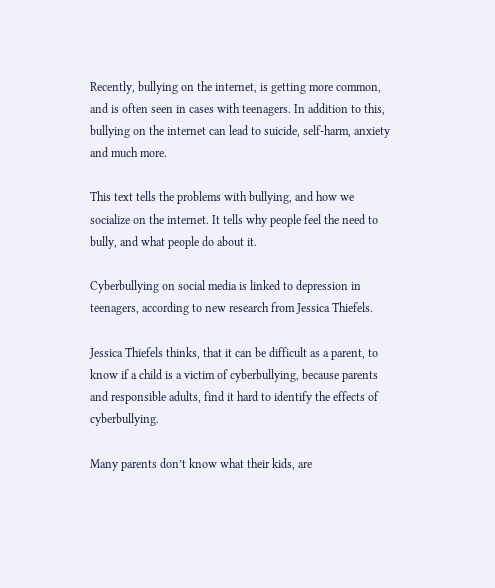Recently, bullying on the internet, is getting more common, and is often seen in cases with teenagers. In addition to this, bullying on the internet can lead to suicide, self-harm, anxiety and much more.

This text tells the problems with bullying, and how we socialize on the internet. It tells why people feel the need to bully, and what people do about it.

Cyberbullying on social media is linked to depression in teenagers, according to new research from Jessica Thiefels.

Jessica Thiefels thinks, that it can be difficult as a parent, to know if a child is a victim of cyberbullying, because parents and responsible adults, find it hard to identify the effects of cyberbullying.

Many parents don’t know what their kids, are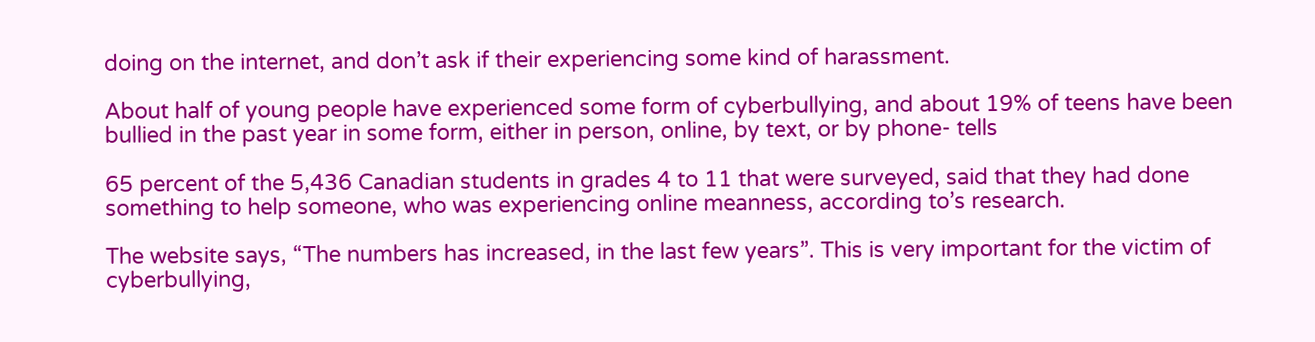doing on the internet, and don’t ask if their experiencing some kind of harassment.

About half of young people have experienced some form of cyberbullying, and about 19% of teens have been bullied in the past year in some form, either in person, online, by text, or by phone- tells

65 percent of the 5,436 Canadian students in grades 4 to 11 that were surveyed, said that they had done something to help someone, who was experiencing online meanness, according to’s research.

The website says, “The numbers has increased, in the last few years”. This is very important for the victim of cyberbullying,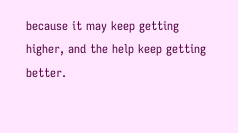because it may keep getting higher, and the help keep getting better.